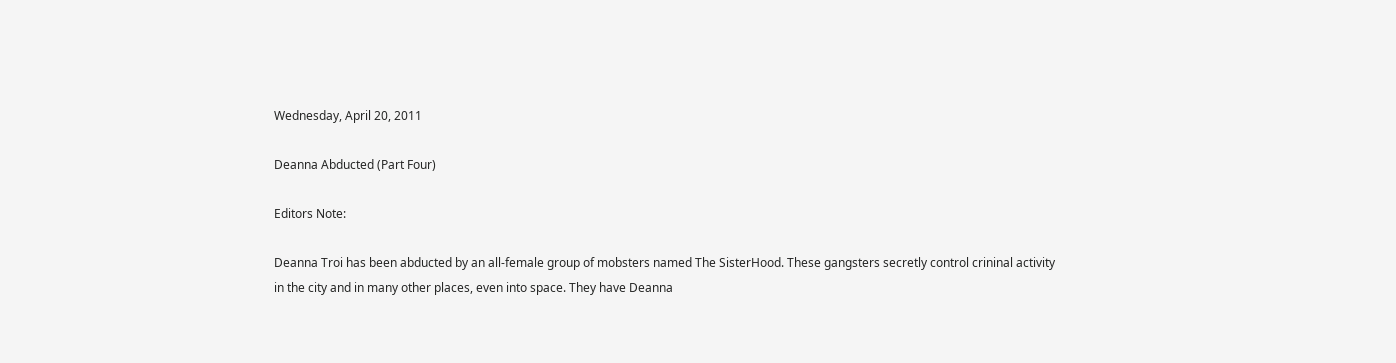Wednesday, April 20, 2011

Deanna Abducted (Part Four)

Editors Note:

Deanna Troi has been abducted by an all-female group of mobsters named The SisterHood. These gangsters secretly control crininal activity in the city and in many other places, even into space. They have Deanna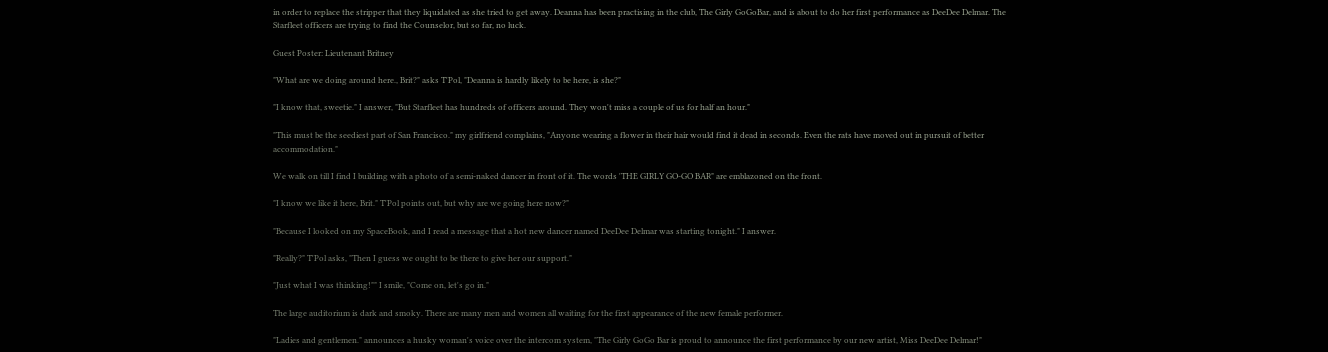in order to replace the stripper that they liquidated as she tried to get away. Deanna has been practising in the club, The Girly GoGoBar, and is about to do her first performance as DeeDee Delmar. The Starfleet officers are trying to find the Counselor, but so far, no luck.

Guest Poster: Lieutenant Britney

"What are we doing around here., Brit?" asks T'Pol, "Deanna is hardly likely to be here, is she?"

"I know that, sweetie." I answer, "But Starfleet has hundreds of officers around. They won't miss a couple of us for half an hour."

"This must be the seediest part of San Francisco." my girlfriend complains, "Anyone wearing a flower in their hair would find it dead in seconds. Even the rats have moved out in pursuit of better accommodation."

We walk on till I find I building with a photo of a semi-naked dancer in front of it. The words 'THE GIRLY GO-GO BAR" are emblazoned on the front.

"I know we like it here, Brit." T'Pol points out, but why are we going here now?"

"Because I looked on my SpaceBook, and I read a message that a hot new dancer named DeeDee Delmar was starting tonight." I answer.

"Really?" T'Pol asks, "Then I guess we ought to be there to give her our support."

"Just what I was thinking!"" I smile, "Come on, let's go in."

The large auditorium is dark and smoky. There are many men and women all waiting for the first appearance of the new female performer.

"Ladies and gentlemen." announces a husky woman's voice over the intercom system, "The Girly GoGo Bar is proud to announce the first performance by our new artist, Miss DeeDee Delmar!"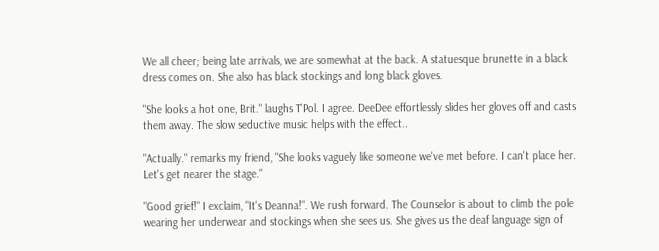We all cheer; being late arrivals, we are somewhat at the back. A statuesque brunette in a black dress comes on. She also has black stockings and long black gloves.

"She looks a hot one, Brit." laughs T'Pol. I agree. DeeDee effortlessly slides her gloves off and casts them away. The slow seductive music helps with the effect..

"Actually." remarks my friend, "She looks vaguely like someone we've met before. I can't place her. Let's get nearer the stage."

"Good grief!" I exclaim, "It's Deanna!". We rush forward. The Counselor is about to climb the pole wearing her underwear and stockings when she sees us. She gives us the deaf language sign of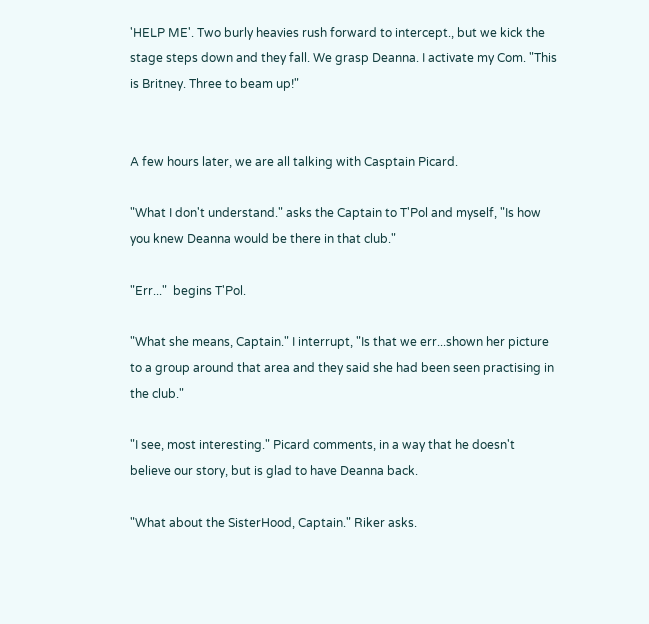'HELP ME'. Two burly heavies rush forward to intercept., but we kick the stage steps down and they fall. We grasp Deanna. I activate my Com. "This is Britney. Three to beam up!"


A few hours later, we are all talking with Casptain Picard.

"What I don't understand." asks the Captain to T'Pol and myself, "Is how you knew Deanna would be there in that club."

"Err..."  begins T'Pol.

"What she means, Captain." I interrupt, "Is that we err...shown her picture to a group around that area and they said she had been seen practising in the club."

"I see, most interesting." Picard comments, in a way that he doesn't believe our story, but is glad to have Deanna back.

"What about the SisterHood, Captain." Riker asks.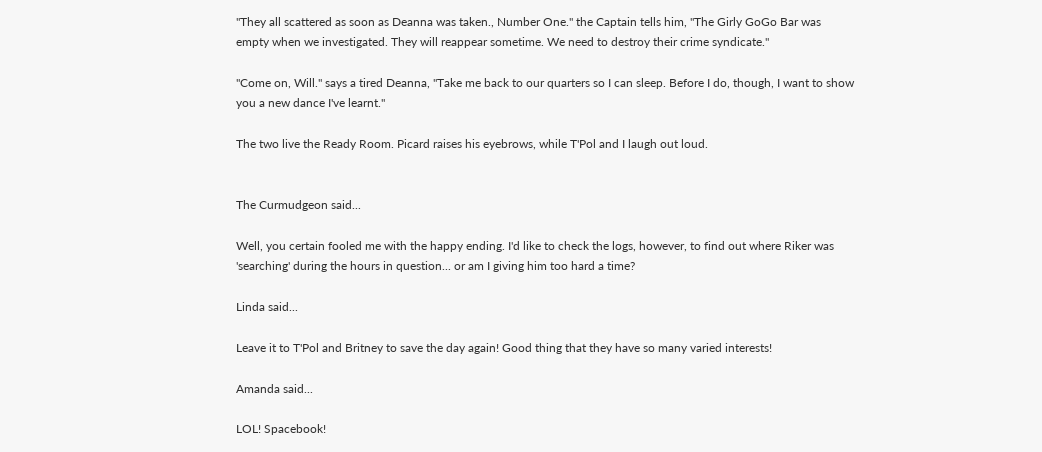"They all scattered as soon as Deanna was taken., Number One." the Captain tells him, "The Girly GoGo Bar was empty when we investigated. They will reappear sometime. We need to destroy their crime syndicate."

"Come on, Will." says a tired Deanna, "Take me back to our quarters so I can sleep. Before I do, though, I want to show you a new dance I've learnt."

The two live the Ready Room. Picard raises his eyebrows, while T'Pol and I laugh out loud.


The Curmudgeon said...

Well, you certain fooled me with the happy ending. I'd like to check the logs, however, to find out where Riker was 'searching' during the hours in question... or am I giving him too hard a time?

Linda said...

Leave it to T'Pol and Britney to save the day again! Good thing that they have so many varied interests!

Amanda said...

LOL! Spacebook!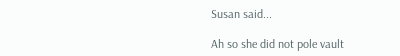Susan said...

Ah so she did not pole vault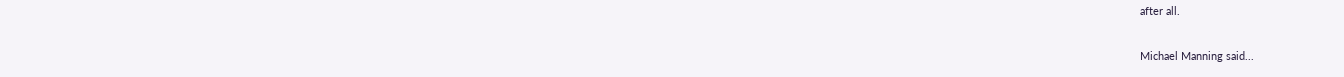after all.

Michael Manning said...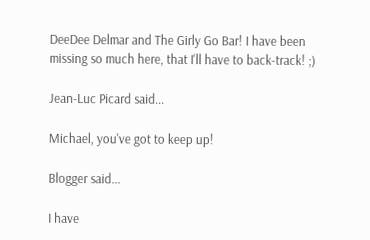DeeDee Delmar and The Girly Go Bar! I have been missing so much here, that I'll have to back-track! ;)

Jean-Luc Picard said...

Michael, you've got to keep up!

Blogger said...

I have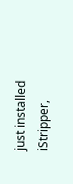just installed iStripper,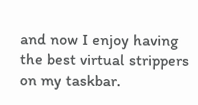and now I enjoy having the best virtual strippers on my taskbar.